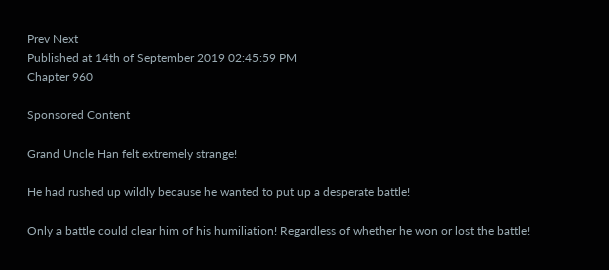Prev Next
Published at 14th of September 2019 02:45:59 PM
Chapter 960

Sponsored Content

Grand Uncle Han felt extremely strange!

He had rushed up wildly because he wanted to put up a desperate battle!

Only a battle could clear him of his humiliation! Regardless of whether he won or lost the battle!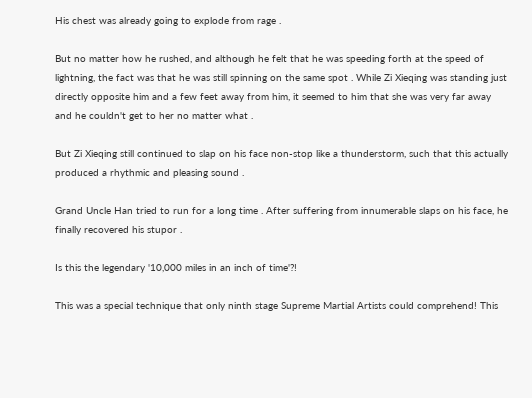His chest was already going to explode from rage .

But no matter how he rushed, and although he felt that he was speeding forth at the speed of lightning, the fact was that he was still spinning on the same spot . While Zi Xieqing was standing just directly opposite him and a few feet away from him, it seemed to him that she was very far away and he couldn't get to her no matter what .

But Zi Xieqing still continued to slap on his face non-stop like a thunderstorm, such that this actually produced a rhythmic and pleasing sound .

Grand Uncle Han tried to run for a long time . After suffering from innumerable slaps on his face, he finally recovered his stupor .

Is this the legendary '10,000 miles in an inch of time'?!

This was a special technique that only ninth stage Supreme Martial Artists could comprehend! This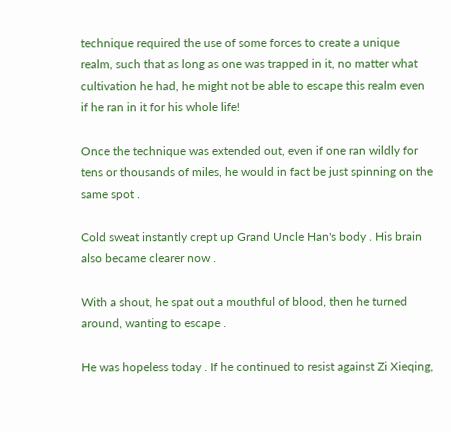technique required the use of some forces to create a unique realm, such that as long as one was trapped in it, no matter what cultivation he had, he might not be able to escape this realm even if he ran in it for his whole life!

Once the technique was extended out, even if one ran wildly for tens or thousands of miles, he would in fact be just spinning on the same spot .

Cold sweat instantly crept up Grand Uncle Han's body . His brain also became clearer now .

With a shout, he spat out a mouthful of blood, then he turned around, wanting to escape .

He was hopeless today . If he continued to resist against Zi Xieqing,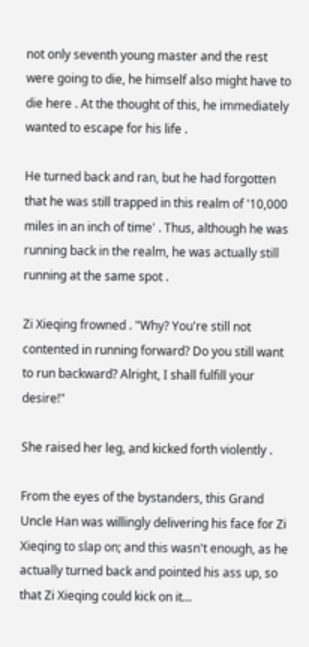not only seventh young master and the rest were going to die, he himself also might have to die here . At the thought of this, he immediately wanted to escape for his life .

He turned back and ran, but he had forgotten that he was still trapped in this realm of '10,000 miles in an inch of time' . Thus, although he was running back in the realm, he was actually still running at the same spot .

Zi Xieqing frowned . "Why? You're still not contented in running forward? Do you still want to run backward? Alright, I shall fulfill your desire!"

She raised her leg, and kicked forth violently .

From the eyes of the bystanders, this Grand Uncle Han was willingly delivering his face for Zi Xieqing to slap on; and this wasn't enough, as he actually turned back and pointed his ass up, so that Zi Xieqing could kick on it…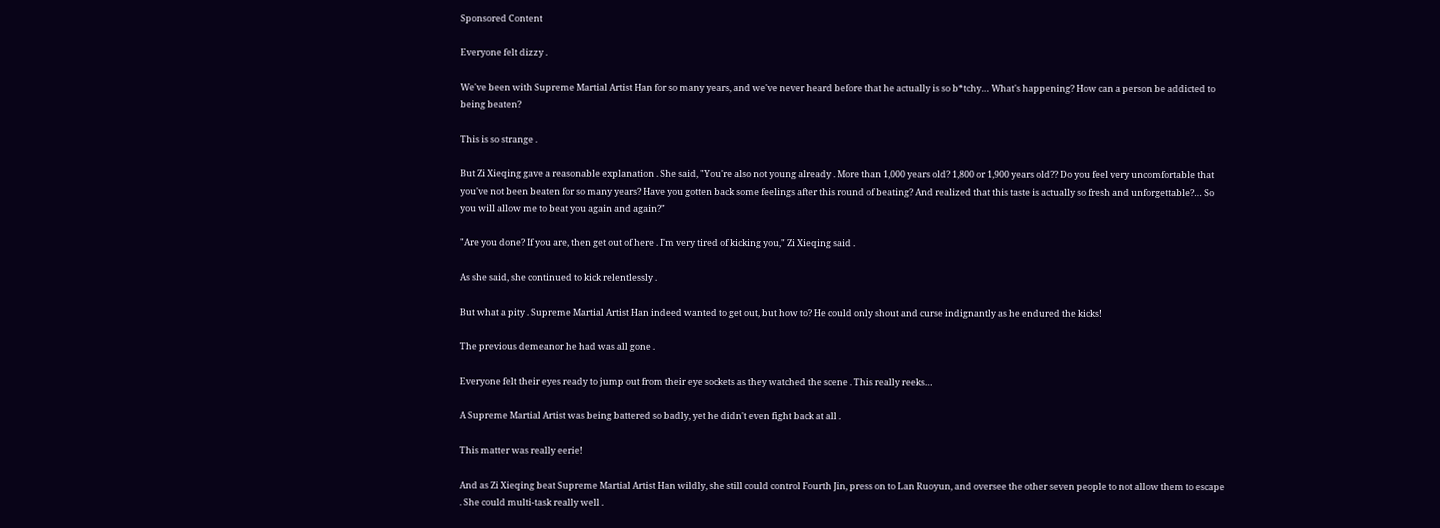Sponsored Content

Everyone felt dizzy .

We've been with Supreme Martial Artist Han for so many years, and we've never heard before that he actually is so b*tchy… What's happening? How can a person be addicted to being beaten?

This is so strange .

But Zi Xieqing gave a reasonable explanation . She said, "You're also not young already . More than 1,000 years old? 1,800 or 1,900 years old?? Do you feel very uncomfortable that you've not been beaten for so many years? Have you gotten back some feelings after this round of beating? And realized that this taste is actually so fresh and unforgettable?… So you will allow me to beat you again and again?"

"Are you done? If you are, then get out of here . I'm very tired of kicking you," Zi Xieqing said .

As she said, she continued to kick relentlessly .

But what a pity . Supreme Martial Artist Han indeed wanted to get out, but how to? He could only shout and curse indignantly as he endured the kicks!

The previous demeanor he had was all gone .

Everyone felt their eyes ready to jump out from their eye sockets as they watched the scene . This really reeks…

A Supreme Martial Artist was being battered so badly, yet he didn't even fight back at all .

This matter was really eerie!

And as Zi Xieqing beat Supreme Martial Artist Han wildly, she still could control Fourth Jin, press on to Lan Ruoyun, and oversee the other seven people to not allow them to escape . She could multi-task really well .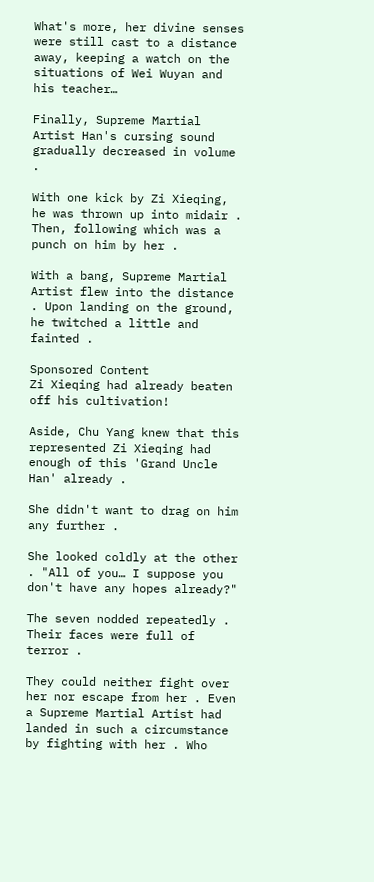What's more, her divine senses were still cast to a distance away, keeping a watch on the situations of Wei Wuyan and his teacher…

Finally, Supreme Martial Artist Han's cursing sound gradually decreased in volume .

With one kick by Zi Xieqing, he was thrown up into midair . Then, following which was a punch on him by her .

With a bang, Supreme Martial Artist flew into the distance . Upon landing on the ground, he twitched a little and fainted .

Sponsored Content
Zi Xieqing had already beaten off his cultivation!

Aside, Chu Yang knew that this represented Zi Xieqing had enough of this 'Grand Uncle Han' already .

She didn't want to drag on him any further .

She looked coldly at the other . "All of you… I suppose you don't have any hopes already?"

The seven nodded repeatedly . Their faces were full of terror .

They could neither fight over her nor escape from her . Even a Supreme Martial Artist had landed in such a circumstance by fighting with her . Who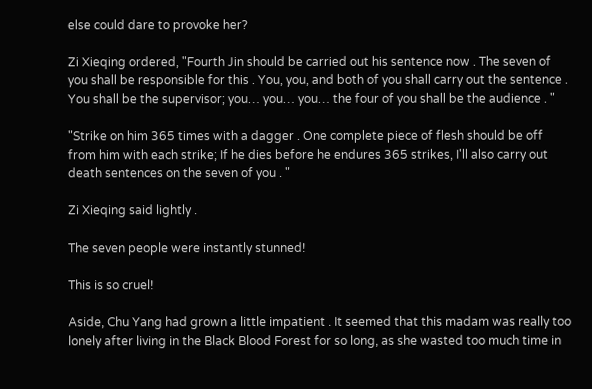else could dare to provoke her?

Zi Xieqing ordered, "Fourth Jin should be carried out his sentence now . The seven of you shall be responsible for this . You, you, and both of you shall carry out the sentence . You shall be the supervisor; you… you… you… the four of you shall be the audience . "

"Strike on him 365 times with a dagger . One complete piece of flesh should be off from him with each strike; If he dies before he endures 365 strikes, I'll also carry out death sentences on the seven of you . "

Zi Xieqing said lightly .

The seven people were instantly stunned!

This is so cruel!

Aside, Chu Yang had grown a little impatient . It seemed that this madam was really too lonely after living in the Black Blood Forest for so long, as she wasted too much time in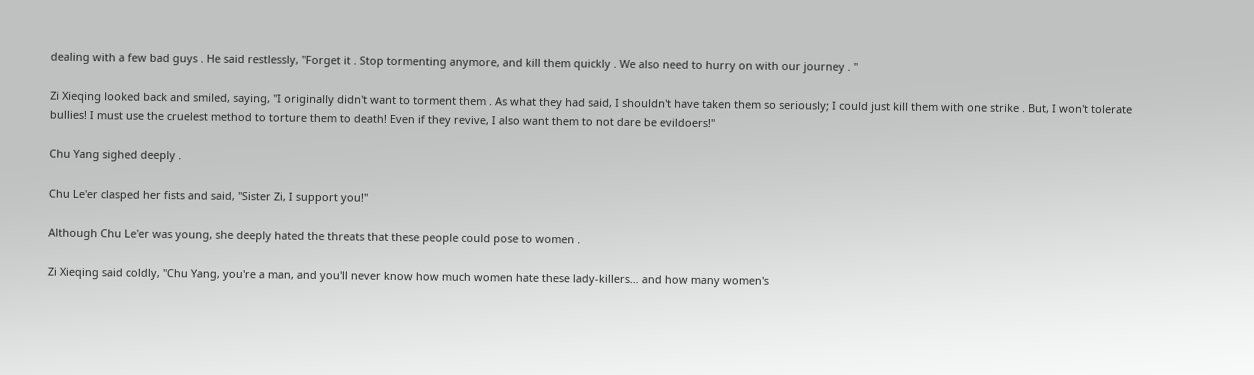dealing with a few bad guys . He said restlessly, "Forget it . Stop tormenting anymore, and kill them quickly . We also need to hurry on with our journey . "

Zi Xieqing looked back and smiled, saying, "I originally didn't want to torment them . As what they had said, I shouldn't have taken them so seriously; I could just kill them with one strike . But, I won't tolerate bullies! I must use the cruelest method to torture them to death! Even if they revive, I also want them to not dare be evildoers!"

Chu Yang sighed deeply .

Chu Le'er clasped her fists and said, "Sister Zi, I support you!"

Although Chu Le'er was young, she deeply hated the threats that these people could pose to women .

Zi Xieqing said coldly, "Chu Yang, you're a man, and you'll never know how much women hate these lady-killers… and how many women's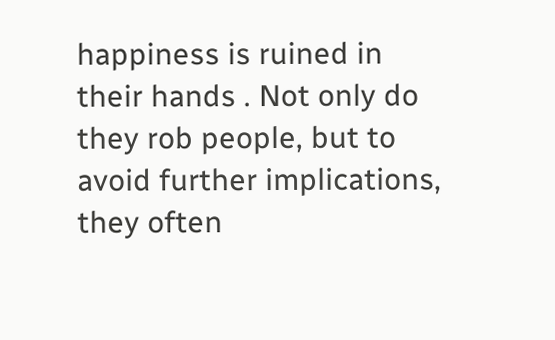happiness is ruined in their hands . Not only do they rob people, but to avoid further implications, they often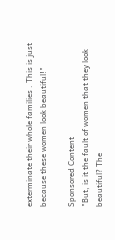exterminate their whole families . This is just because these women look beautiful!"

Sponsored Content
"But, is it the fault of women that they look beautiful? The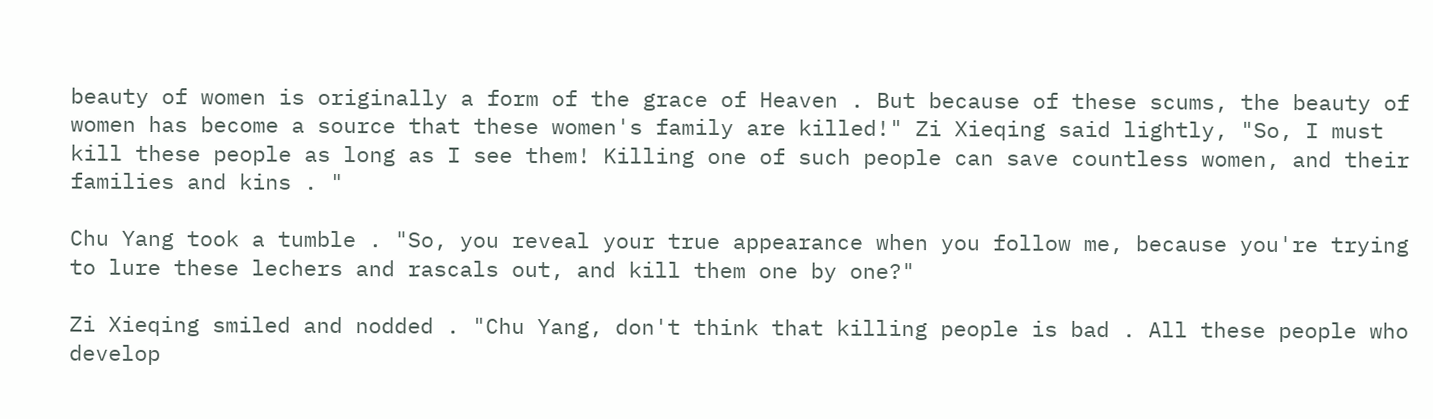beauty of women is originally a form of the grace of Heaven . But because of these scums, the beauty of women has become a source that these women's family are killed!" Zi Xieqing said lightly, "So, I must kill these people as long as I see them! Killing one of such people can save countless women, and their families and kins . "

Chu Yang took a tumble . "So, you reveal your true appearance when you follow me, because you're trying to lure these lechers and rascals out, and kill them one by one?"

Zi Xieqing smiled and nodded . "Chu Yang, don't think that killing people is bad . All these people who develop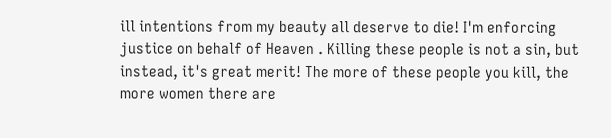ill intentions from my beauty all deserve to die! I'm enforcing justice on behalf of Heaven . Killing these people is not a sin, but instead, it's great merit! The more of these people you kill, the more women there are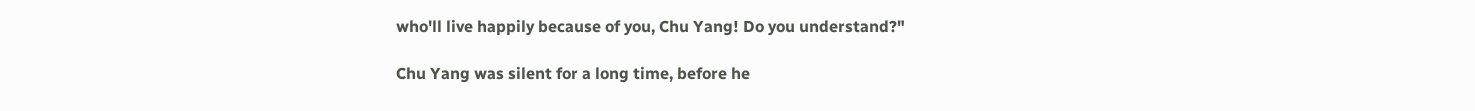who'll live happily because of you, Chu Yang! Do you understand?"

Chu Yang was silent for a long time, before he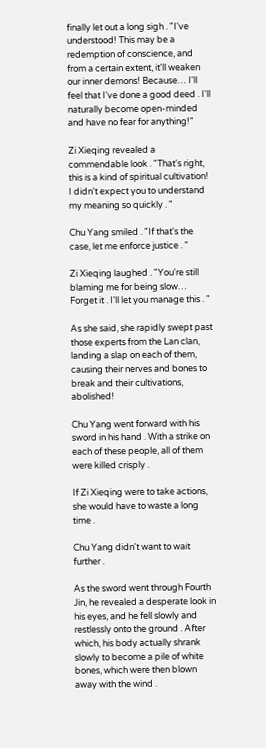finally let out a long sigh . "I've understood! This may be a redemption of conscience, and from a certain extent, it'll weaken our inner demons! Because… I'll feel that I've done a good deed . I'll naturally become open-minded and have no fear for anything!"

Zi Xieqing revealed a commendable look . "That's right, this is a kind of spiritual cultivation! I didn't expect you to understand my meaning so quickly . "

Chu Yang smiled . "If that's the case, let me enforce justice . "

Zi Xieqing laughed . "You're still blaming me for being slow… Forget it . I'll let you manage this . "

As she said, she rapidly swept past those experts from the Lan clan, landing a slap on each of them, causing their nerves and bones to break and their cultivations, abolished!

Chu Yang went forward with his sword in his hand . With a strike on each of these people, all of them were killed crisply .

If Zi Xieqing were to take actions, she would have to waste a long time .

Chu Yang didn't want to wait further .

As the sword went through Fourth Jin, he revealed a desperate look in his eyes, and he fell slowly and restlessly onto the ground . After which, his body actually shrank slowly to become a pile of white bones, which were then blown away with the wind .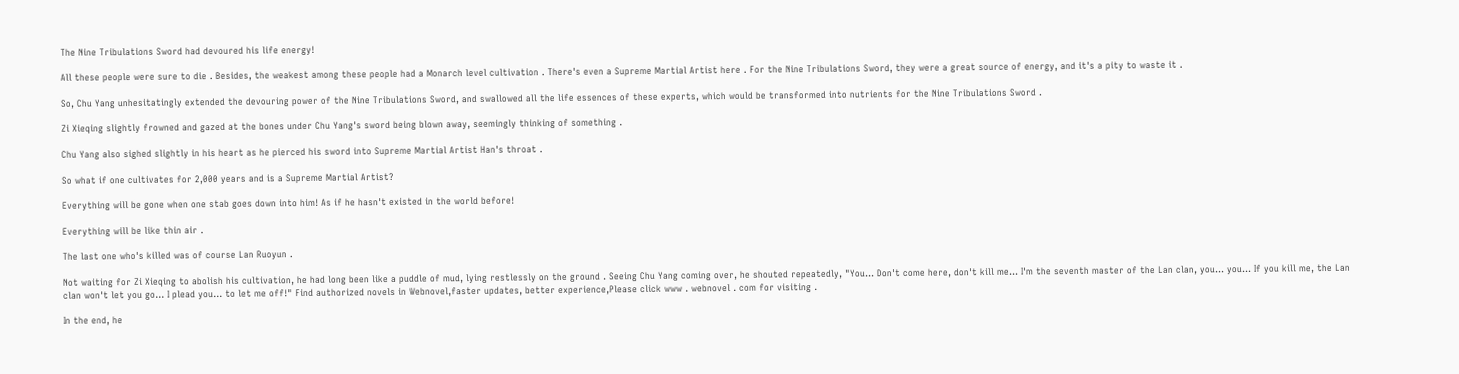The Nine Tribulations Sword had devoured his life energy!

All these people were sure to die . Besides, the weakest among these people had a Monarch level cultivation . There's even a Supreme Martial Artist here . For the Nine Tribulations Sword, they were a great source of energy, and it's a pity to waste it .

So, Chu Yang unhesitatingly extended the devouring power of the Nine Tribulations Sword, and swallowed all the life essences of these experts, which would be transformed into nutrients for the Nine Tribulations Sword .

Zi Xieqing slightly frowned and gazed at the bones under Chu Yang's sword being blown away, seemingly thinking of something .

Chu Yang also sighed slightly in his heart as he pierced his sword into Supreme Martial Artist Han's throat .

So what if one cultivates for 2,000 years and is a Supreme Martial Artist?

Everything will be gone when one stab goes down into him! As if he hasn't existed in the world before!

Everything will be like thin air .

The last one who's killed was of course Lan Ruoyun .

Not waiting for Zi Xieqing to abolish his cultivation, he had long been like a puddle of mud, lying restlessly on the ground . Seeing Chu Yang coming over, he shouted repeatedly, "You… Don't come here, don't kill me… I'm the seventh master of the Lan clan, you… you… If you kill me, the Lan clan won't let you go… I plead you… to let me off!" Find authorized novels in Webnovel,faster updates, better experience,Please click www . webnovel . com for visiting .

In the end, he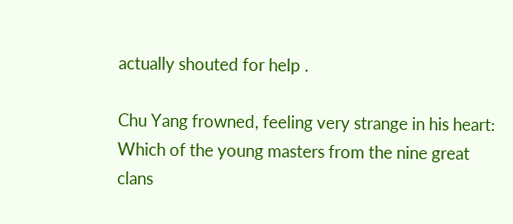actually shouted for help .

Chu Yang frowned, feeling very strange in his heart: Which of the young masters from the nine great clans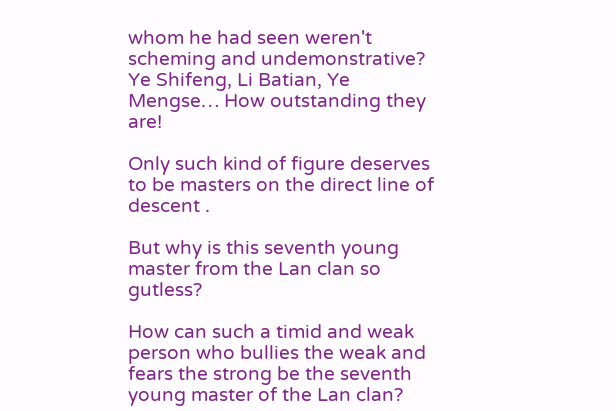whom he had seen weren't scheming and undemonstrative? Ye Shifeng, Li Batian, Ye Mengse… How outstanding they are!

Only such kind of figure deserves to be masters on the direct line of descent .

But why is this seventh young master from the Lan clan so gutless?

How can such a timid and weak person who bullies the weak and fears the strong be the seventh young master of the Lan clan?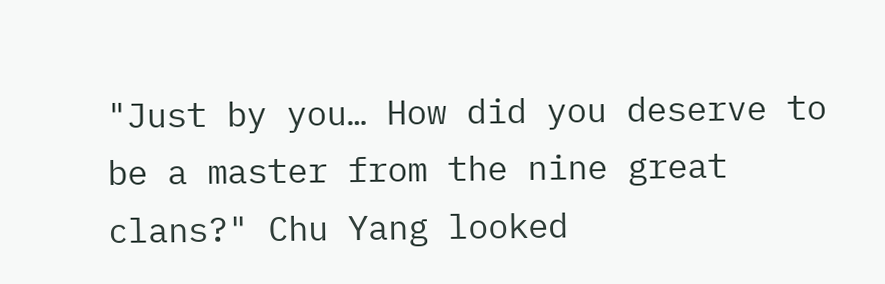"Just by you… How did you deserve to be a master from the nine great clans?" Chu Yang looked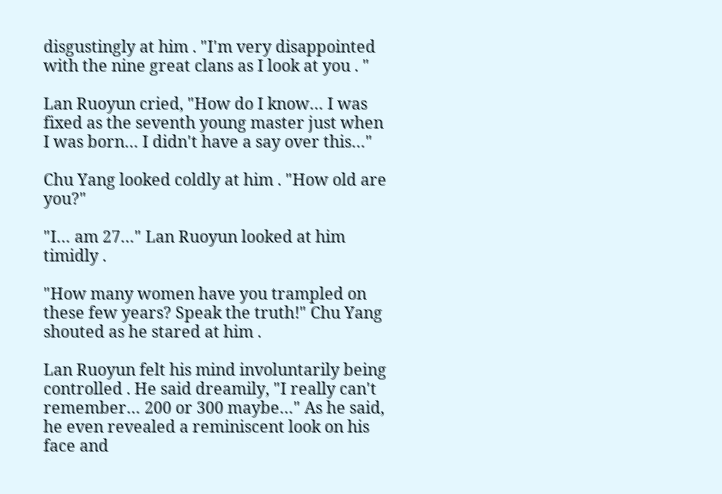disgustingly at him . "I'm very disappointed with the nine great clans as I look at you . "

Lan Ruoyun cried, "How do I know… I was fixed as the seventh young master just when I was born… I didn't have a say over this…"

Chu Yang looked coldly at him . "How old are you?"

"I… am 27…" Lan Ruoyun looked at him timidly .

"How many women have you trampled on these few years? Speak the truth!" Chu Yang shouted as he stared at him .

Lan Ruoyun felt his mind involuntarily being controlled . He said dreamily, "I really can't remember… 200 or 300 maybe…" As he said, he even revealed a reminiscent look on his face and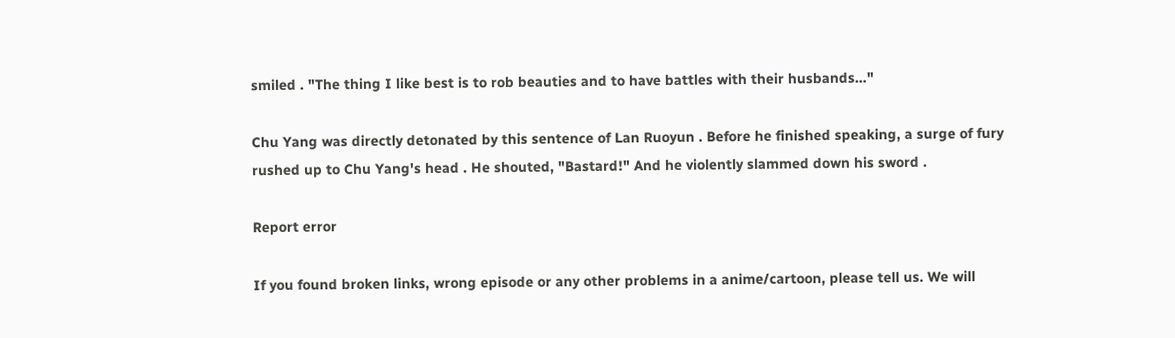smiled . "The thing I like best is to rob beauties and to have battles with their husbands…"

Chu Yang was directly detonated by this sentence of Lan Ruoyun . Before he finished speaking, a surge of fury rushed up to Chu Yang's head . He shouted, "Bastard!" And he violently slammed down his sword .

Report error

If you found broken links, wrong episode or any other problems in a anime/cartoon, please tell us. We will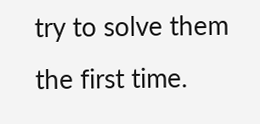try to solve them the first time.